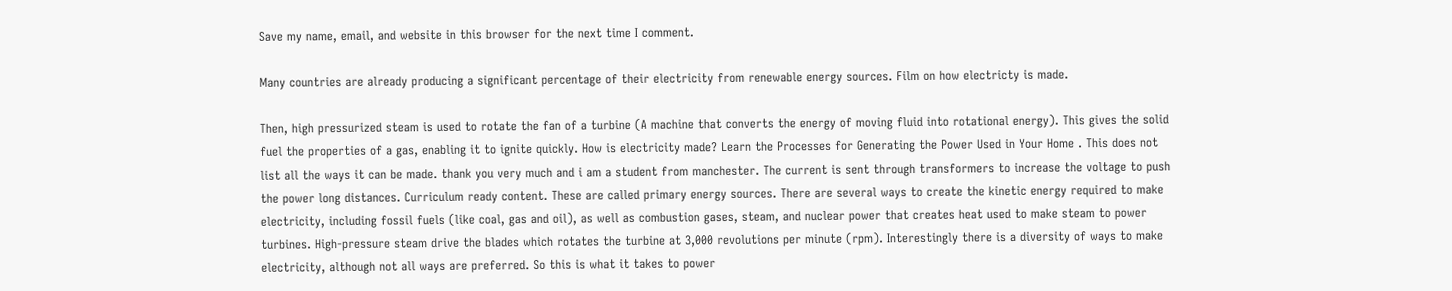Save my name, email, and website in this browser for the next time I comment.

Many countries are already producing a significant percentage of their electricity from renewable energy sources. Film on how electricty is made.

Then, high pressurized steam is used to rotate the fan of a turbine (A machine that converts the energy of moving fluid into rotational energy). This gives the solid fuel the properties of a gas, enabling it to ignite quickly. How is electricity made? Learn the Processes for Generating the Power Used in Your Home . This does not list all the ways it can be made. thank you very much and i am a student from manchester. The current is sent through transformers to increase the voltage to push the power long distances. Curriculum ready content. These are called primary energy sources. There are several ways to create the kinetic energy required to make electricity, including fossil fuels (like coal, gas and oil), as well as combustion gases, steam, and nuclear power that creates heat used to make steam to power turbines. High-pressure steam drive the blades which rotates the turbine at 3,000 revolutions per minute (rpm). Interestingly there is a diversity of ways to make electricity, although not all ways are preferred. So this is what it takes to power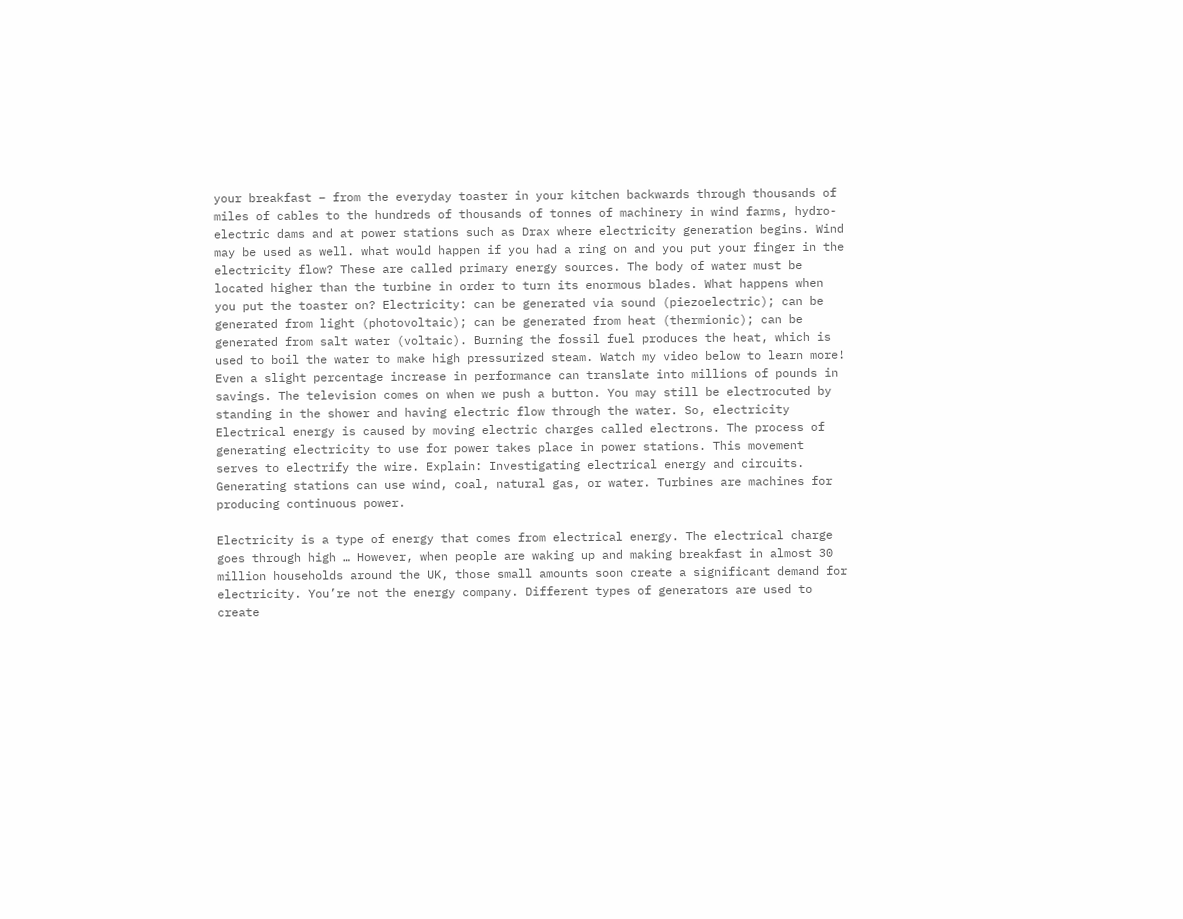your breakfast – from the everyday toaster in your kitchen backwards through thousands of miles of cables to the hundreds of thousands of tonnes of machinery in wind farms, hydro-electric dams and at power stations such as Drax where electricity generation begins. Wind may be used as well. what would happen if you had a ring on and you put your finger in the electricity flow? These are called primary energy sources. The body of water must be located higher than the turbine in order to turn its enormous blades. What happens when you put the toaster on? Electricity: can be generated via sound (piezoelectric); can be generated from light (photovoltaic); can be generated from heat (thermionic); can be generated from salt water (voltaic). Burning the fossil fuel produces the heat, which is used to boil the water to make high pressurized steam. Watch my video below to learn more! Even a slight percentage increase in performance can translate into millions of pounds in savings. The television comes on when we push a button. You may still be electrocuted by standing in the shower and having electric flow through the water. So, electricity Electrical energy is caused by moving electric charges called electrons. The process of generating electricity to use for power takes place in power stations. This movement serves to electrify the wire. Explain: Investigating electrical energy and circuits. Generating stations can use wind, coal, natural gas, or water. Turbines are machines for producing continuous power.

Electricity is a type of energy that comes from electrical energy. The electrical charge goes through high … However, when people are waking up and making breakfast in almost 30 million households around the UK, those small amounts soon create a significant demand for electricity. You’re not the energy company. Different types of generators are used to create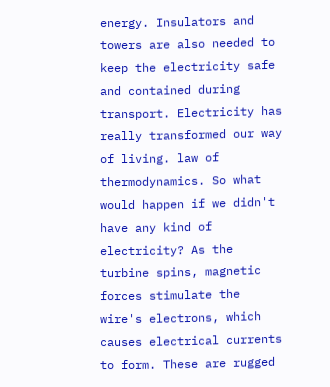energy. Insulators and towers are also needed to keep the electricity safe and contained during transport. Electricity has really transformed our way of living. law of thermodynamics. So what would happen if we didn't have any kind of electricity? As the turbine spins, magnetic forces stimulate the wire's electrons, which causes electrical currents to form. These are rugged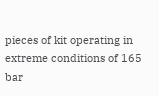pieces of kit operating in extreme conditions of 165 bar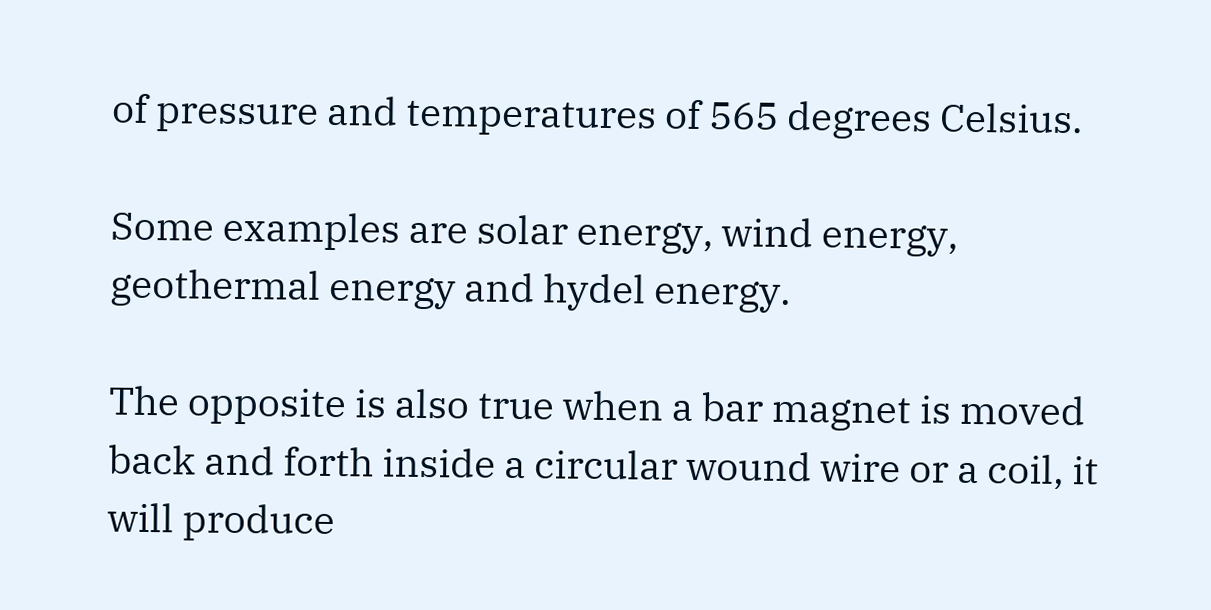of pressure and temperatures of 565 degrees Celsius.

Some examples are solar energy, wind energy, geothermal energy and hydel energy.

The opposite is also true when a bar magnet is moved back and forth inside a circular wound wire or a coil, it will produce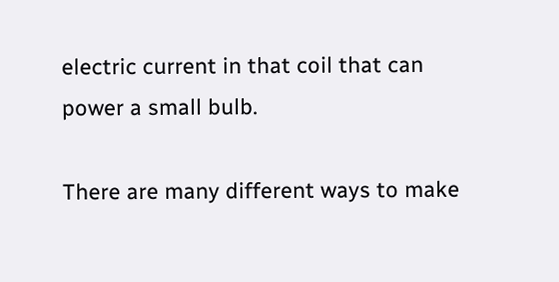electric current in that coil that can power a small bulb.

There are many different ways to make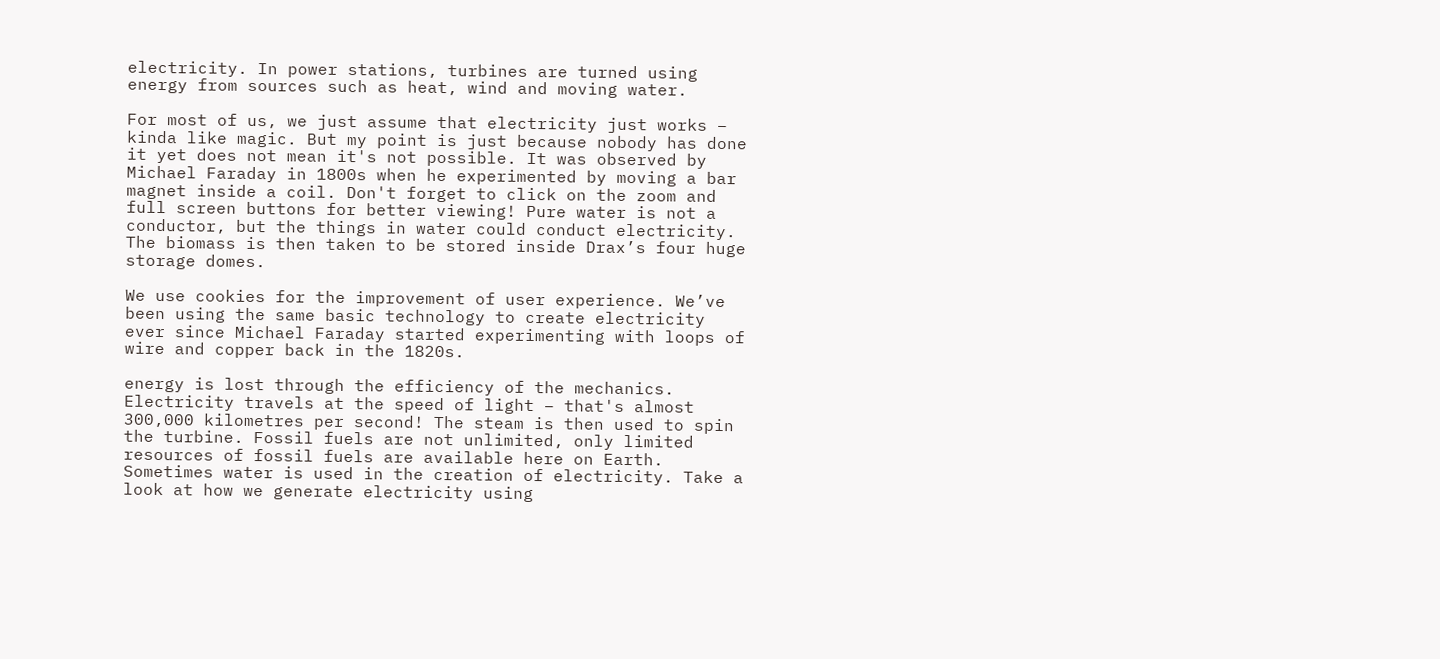electricity. In power stations, turbines are turned using energy from sources such as heat, wind and moving water.

For most of us, we just assume that electricity just works – kinda like magic. But my point is just because nobody has done it yet does not mean it's not possible. It was observed by Michael Faraday in 1800s when he experimented by moving a bar magnet inside a coil. Don't forget to click on the zoom and full screen buttons for better viewing! Pure water is not a conductor, but the things in water could conduct electricity. The biomass is then taken to be stored inside Drax’s four huge storage domes.

We use cookies for the improvement of user experience. We’ve been using the same basic technology to create electricity ever since Michael Faraday started experimenting with loops of wire and copper back in the 1820s.

energy is lost through the efficiency of the mechanics. Electricity travels at the speed of light – that's almost 300,000 kilometres per second! The steam is then used to spin the turbine. Fossil fuels are not unlimited, only limited resources of fossil fuels are available here on Earth. Sometimes water is used in the creation of electricity. Take a look at how we generate electricity using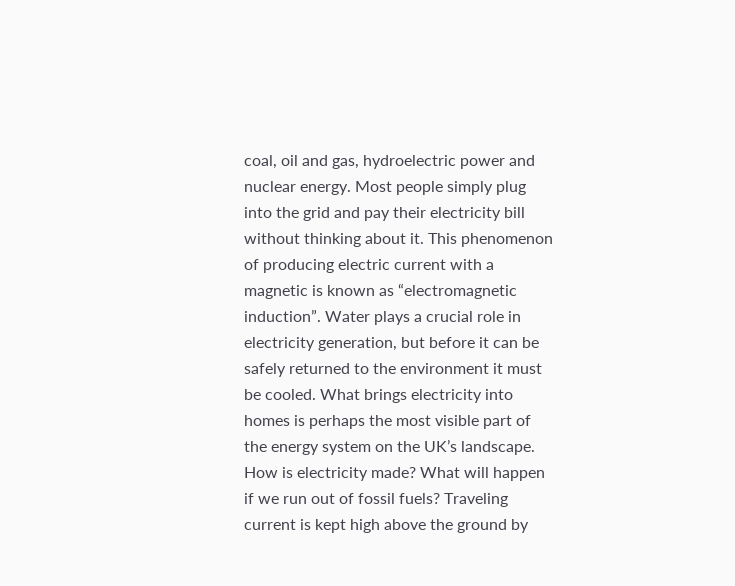coal, oil and gas, hydroelectric power and nuclear energy. Most people simply plug into the grid and pay their electricity bill without thinking about it. This phenomenon of producing electric current with a magnetic is known as “electromagnetic induction”. Water plays a crucial role in electricity generation, but before it can be safely returned to the environment it must be cooled. What brings electricity into homes is perhaps the most visible part of the energy system on the UK’s landscape. How is electricity made? What will happen if we run out of fossil fuels? Traveling current is kept high above the ground by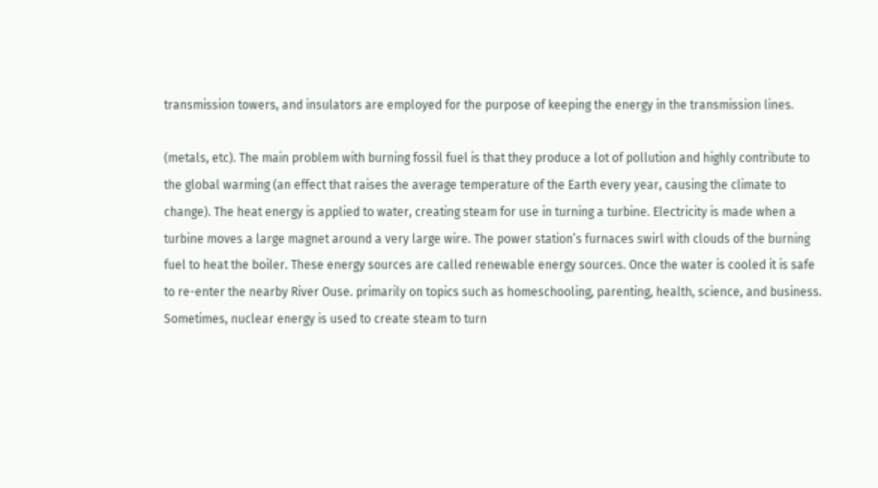transmission towers, and insulators are employed for the purpose of keeping the energy in the transmission lines.

(metals, etc). The main problem with burning fossil fuel is that they produce a lot of pollution and highly contribute to the global warming (an effect that raises the average temperature of the Earth every year, causing the climate to change). The heat energy is applied to water, creating steam for use in turning a turbine. Electricity is made when a turbine moves a large magnet around a very large wire. The power station’s furnaces swirl with clouds of the burning fuel to heat the boiler. These energy sources are called renewable energy sources. Once the water is cooled it is safe to re-enter the nearby River Ouse. primarily on topics such as homeschooling, parenting, health, science, and business. Sometimes, nuclear energy is used to create steam to turn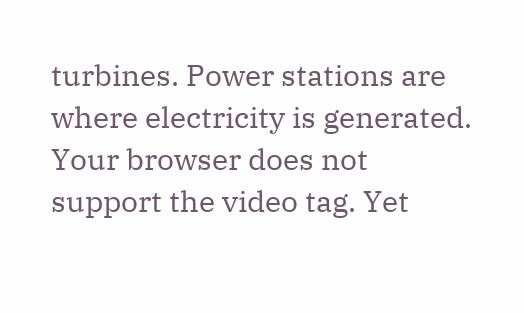turbines. Power stations are where electricity is generated. Your browser does not support the video tag. Yet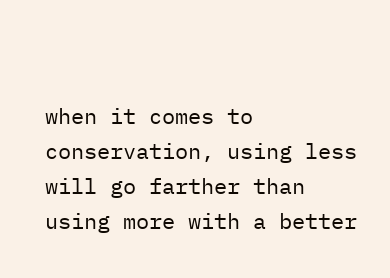when it comes to conservation, using less will go farther than using more with a better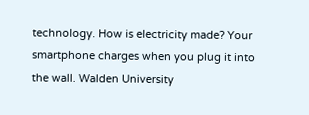technology. How is electricity made? Your smartphone charges when you plug it into the wall. Walden University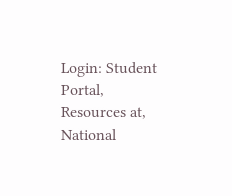Login: Student Portal, Resources at, National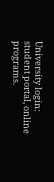University login: student portal, online programs.